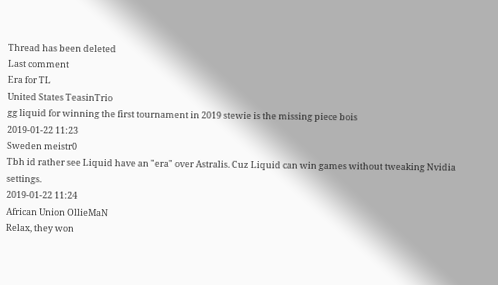Thread has been deleted
Last comment
Era for TL
United States TeasinTrio
gg liquid for winning the first tournament in 2019 stewie is the missing piece bois
2019-01-22 11:23
Sweden meistr0
Tbh id rather see Liquid have an "era" over Astralis. Cuz Liquid can win games without tweaking Nvidia settings.
2019-01-22 11:24
African Union OllieMaN
Relax, they won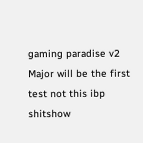gaming paradise v2 Major will be the first test not this ibp shitshow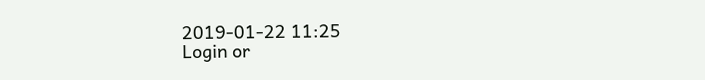2019-01-22 11:25
Login or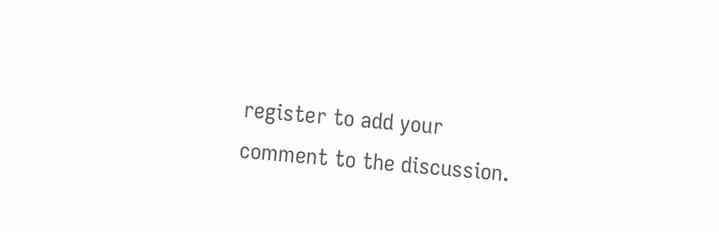register to add your comment to the discussion.